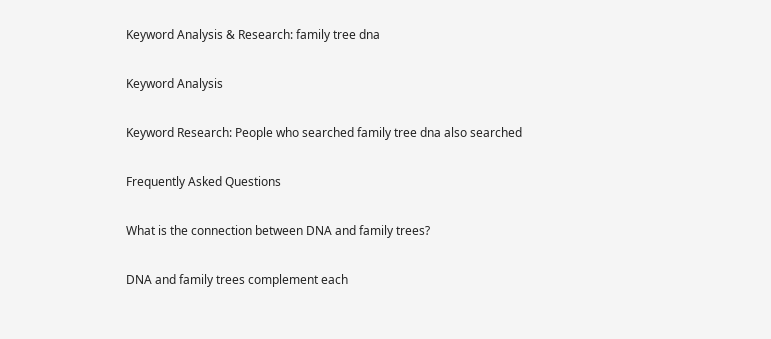Keyword Analysis & Research: family tree dna

Keyword Analysis

Keyword Research: People who searched family tree dna also searched

Frequently Asked Questions

What is the connection between DNA and family trees?

DNA and family trees complement each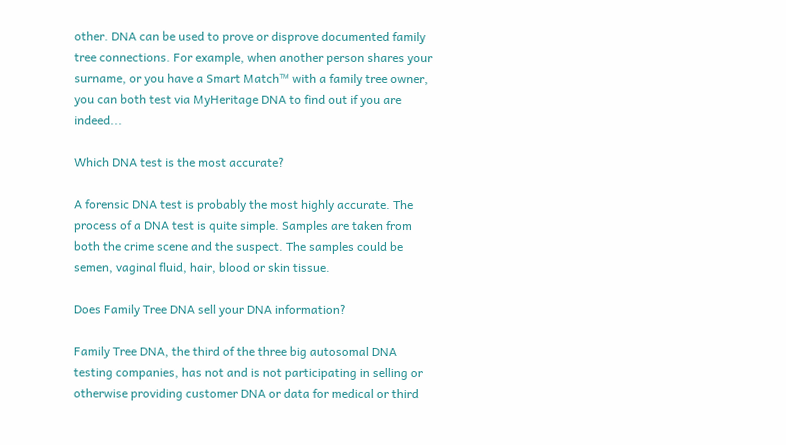other. DNA can be used to prove or disprove documented family tree connections. For example, when another person shares your surname, or you have a Smart Match™ with a family tree owner, you can both test via MyHeritage DNA to find out if you are indeed...

Which DNA test is the most accurate?

A forensic DNA test is probably the most highly accurate. The process of a DNA test is quite simple. Samples are taken from both the crime scene and the suspect. The samples could be semen, vaginal fluid, hair, blood or skin tissue.

Does Family Tree DNA sell your DNA information?

Family Tree DNA, the third of the three big autosomal DNA testing companies, has not and is not participating in selling or otherwise providing customer DNA or data for medical or third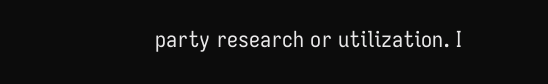party research or utilization. I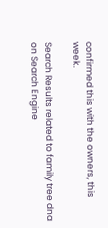confirmed this with the owners, this week.

Search Results related to family tree dna on Search Engine